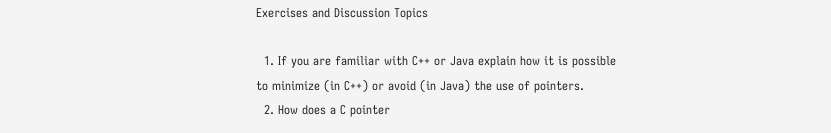Exercises and Discussion Topics

  1. If you are familiar with C++ or Java explain how it is possible to minimize (in C++) or avoid (in Java) the use of pointers.
  2. How does a C pointer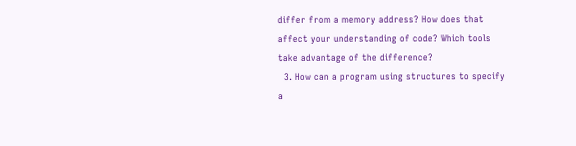differ from a memory address? How does that affect your understanding of code? Which tools take advantage of the difference?
  3. How can a program using structures to specify a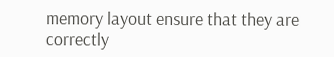memory layout ensure that they are correctly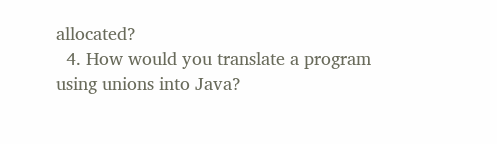allocated?
  4. How would you translate a program using unions into Java?